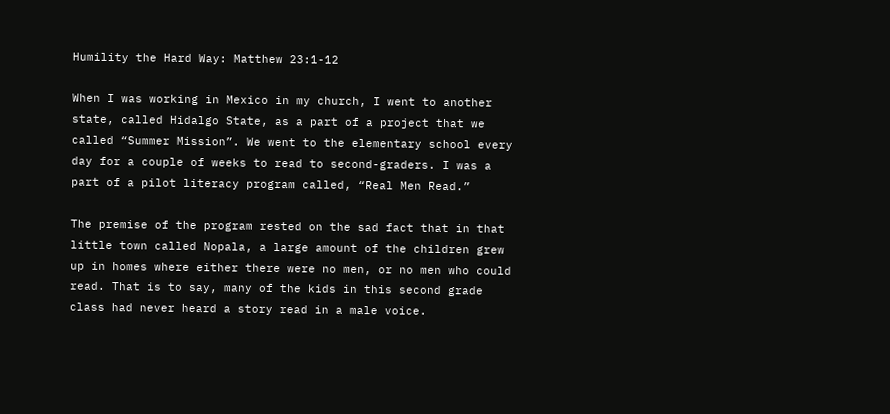Humility the Hard Way: Matthew 23:1-12

When I was working in Mexico in my church, I went to another state, called Hidalgo State, as a part of a project that we called “Summer Mission”. We went to the elementary school every day for a couple of weeks to read to second-graders. I was a part of a pilot literacy program called, “Real Men Read.”

The premise of the program rested on the sad fact that in that little town called Nopala, a large amount of the children grew up in homes where either there were no men, or no men who could read. That is to say, many of the kids in this second grade class had never heard a story read in a male voice.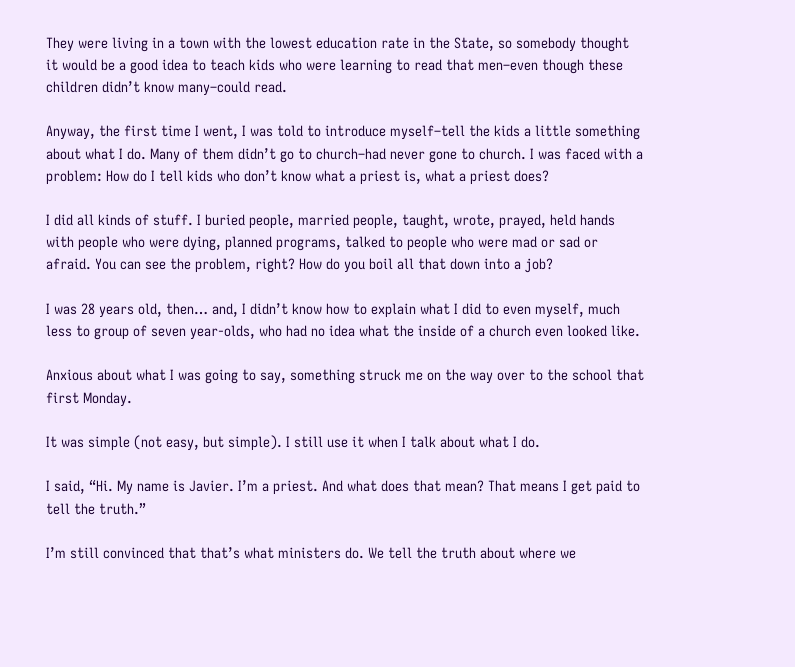They were living in a town with the lowest education rate in the State, so somebody thought it would be a good idea to teach kids who were learning to read that men–even though these children didn’t know many–could read.

Anyway, the first time I went, I was told to introduce myself–tell the kids a little something about what I do. Many of them didn’t go to church–had never gone to church. I was faced with a problem: How do I tell kids who don’t know what a priest is, what a priest does?

I did all kinds of stuff. I buried people, married people, taught, wrote, prayed, held hands with people who were dying, planned programs, talked to people who were mad or sad or afraid. You can see the problem, right? How do you boil all that down into a job?

I was 28 years old, then… and, I didn’t know how to explain what I did to even myself, much less to group of seven year-olds, who had no idea what the inside of a church even looked like.

Anxious about what I was going to say, something struck me on the way over to the school that first Monday.

It was simple (not easy, but simple). I still use it when I talk about what I do.

I said, “Hi. My name is Javier. I’m a priest. And what does that mean? That means I get paid to tell the truth.”

I’m still convinced that that’s what ministers do. We tell the truth about where we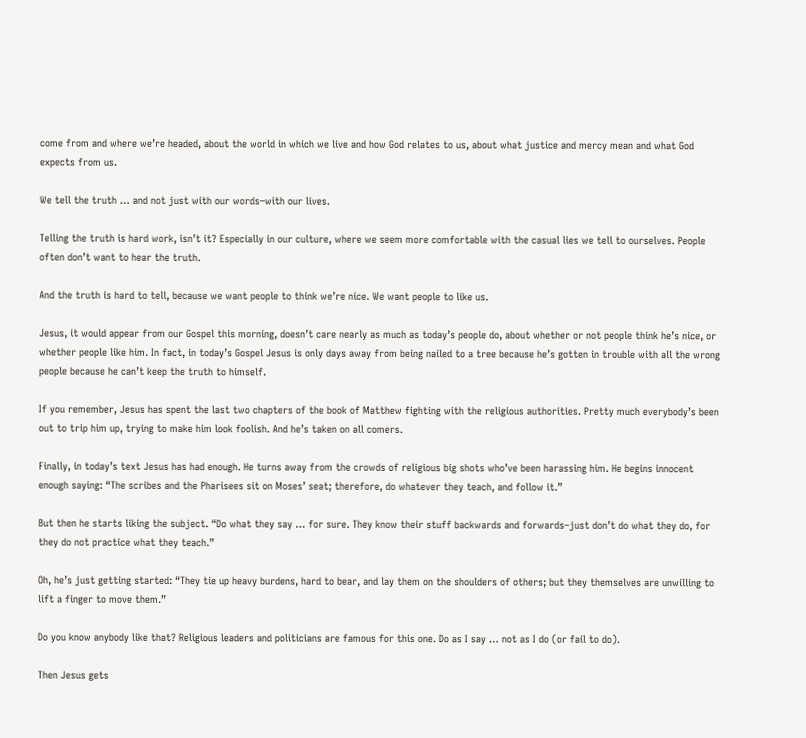come from and where we’re headed, about the world in which we live and how God relates to us, about what justice and mercy mean and what God expects from us.

We tell the truth … and not just with our words–with our lives.

Telling the truth is hard work, isn’t it? Especially in our culture, where we seem more comfortable with the casual lies we tell to ourselves. People often don’t want to hear the truth.

And the truth is hard to tell, because we want people to think we’re nice. We want people to like us.

Jesus, it would appear from our Gospel this morning, doesn’t care nearly as much as today’s people do, about whether or not people think he’s nice, or whether people like him. In fact, in today’s Gospel Jesus is only days away from being nailed to a tree because he’s gotten in trouble with all the wrong people because he can’t keep the truth to himself.

If you remember, Jesus has spent the last two chapters of the book of Matthew fighting with the religious authorities. Pretty much everybody’s been out to trip him up, trying to make him look foolish. And he’s taken on all comers.

Finally, in today’s text Jesus has had enough. He turns away from the crowds of religious big shots who’ve been harassing him. He begins innocent enough saying: “The scribes and the Pharisees sit on Moses’ seat; therefore, do whatever they teach, and follow it.”

But then he starts liking the subject. “Do what they say … for sure. They know their stuff backwards and forwards–just don’t do what they do, for they do not practice what they teach.”

Oh, he’s just getting started: “They tie up heavy burdens, hard to bear, and lay them on the shoulders of others; but they themselves are unwilling to lift a finger to move them.”

Do you know anybody like that? Religious leaders and politicians are famous for this one. Do as I say … not as I do (or fail to do).

Then Jesus gets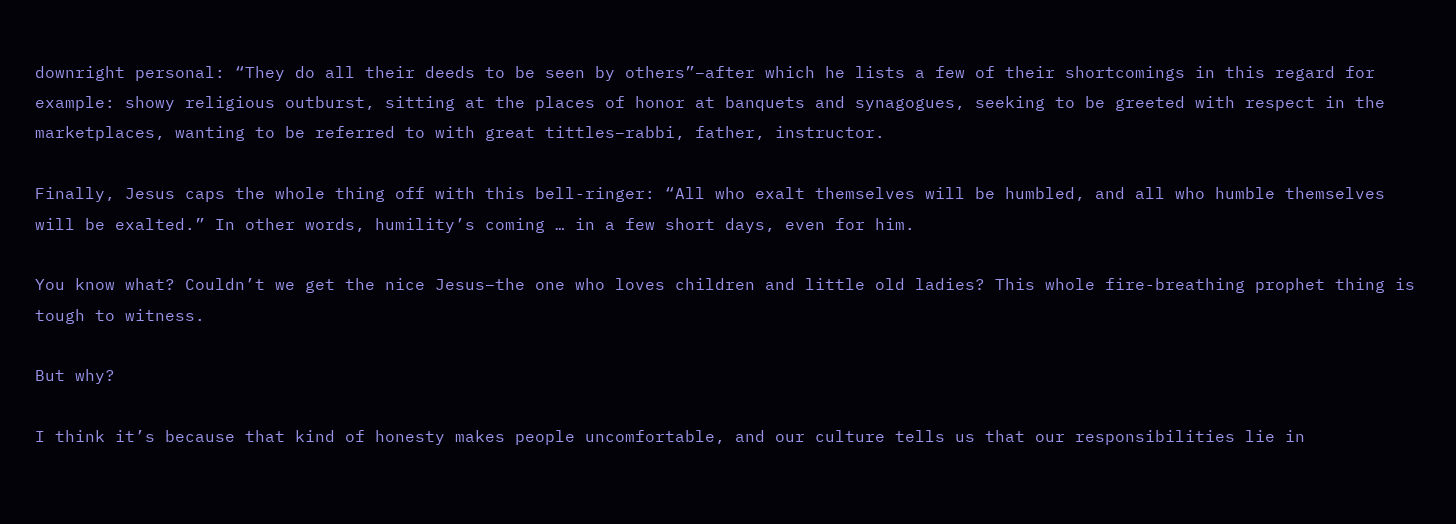downright personal: “They do all their deeds to be seen by others”–after which he lists a few of their shortcomings in this regard for example: showy religious outburst, sitting at the places of honor at banquets and synagogues, seeking to be greeted with respect in the marketplaces, wanting to be referred to with great tittles–rabbi, father, instructor.

Finally, Jesus caps the whole thing off with this bell-ringer: “All who exalt themselves will be humbled, and all who humble themselves will be exalted.” In other words, humility’s coming … in a few short days, even for him.

You know what? Couldn’t we get the nice Jesus–the one who loves children and little old ladies? This whole fire-breathing prophet thing is tough to witness.

But why?

I think it’s because that kind of honesty makes people uncomfortable, and our culture tells us that our responsibilities lie in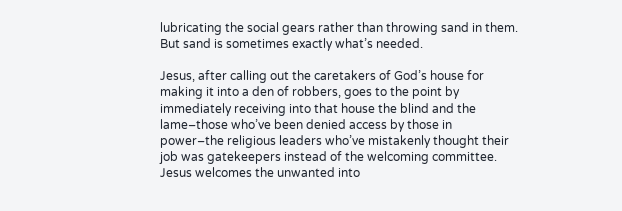lubricating the social gears rather than throwing sand in them. But sand is sometimes exactly what’s needed.

Jesus, after calling out the caretakers of God’s house for making it into a den of robbers, goes to the point by immediately receiving into that house the blind and the lame–those who’ve been denied access by those in power–the religious leaders who’ve mistakenly thought their job was gatekeepers instead of the welcoming committee. Jesus welcomes the unwanted into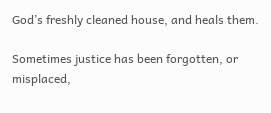God’s freshly cleaned house, and heals them.

Sometimes justice has been forgotten, or misplaced,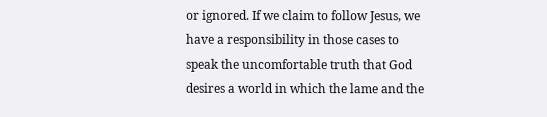or ignored. If we claim to follow Jesus, we have a responsibility in those cases to speak the uncomfortable truth that God desires a world in which the lame and the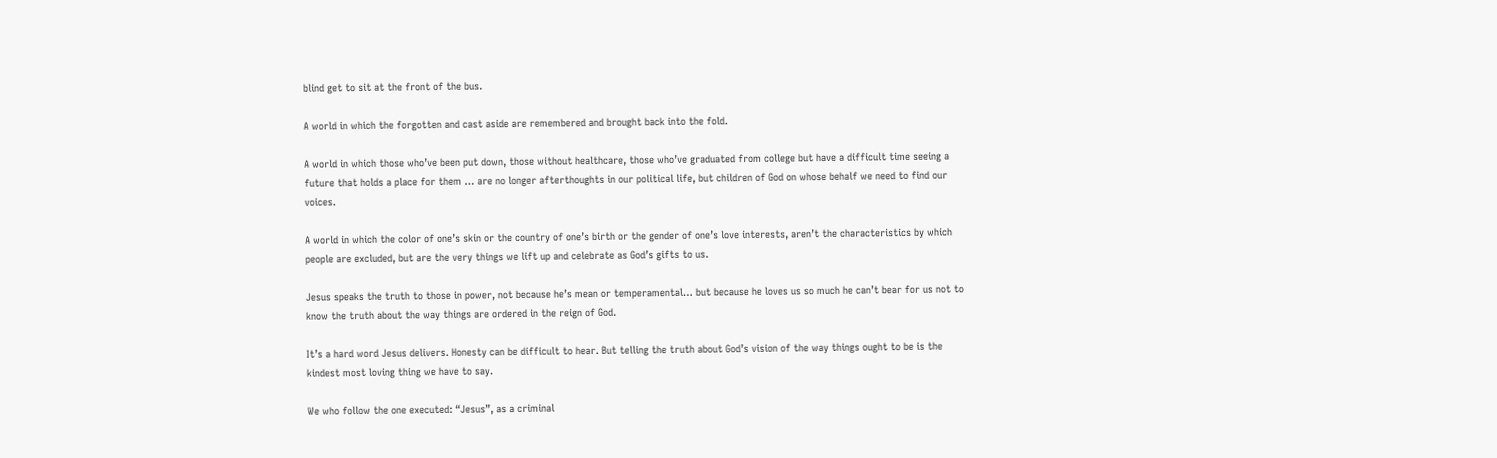blind get to sit at the front of the bus.

A world in which the forgotten and cast aside are remembered and brought back into the fold.

A world in which those who’ve been put down, those without healthcare, those who’ve graduated from college but have a difficult time seeing a future that holds a place for them … are no longer afterthoughts in our political life, but children of God on whose behalf we need to find our voices.

A world in which the color of one’s skin or the country of one’s birth or the gender of one’s love interests, aren’t the characteristics by which people are excluded, but are the very things we lift up and celebrate as God’s gifts to us.

Jesus speaks the truth to those in power, not because he’s mean or temperamental… but because he loves us so much he can’t bear for us not to know the truth about the way things are ordered in the reign of God.

It’s a hard word Jesus delivers. Honesty can be difficult to hear. But telling the truth about God’s vision of the way things ought to be is the kindest most loving thing we have to say.

We who follow the one executed: “Jesus”, as a criminal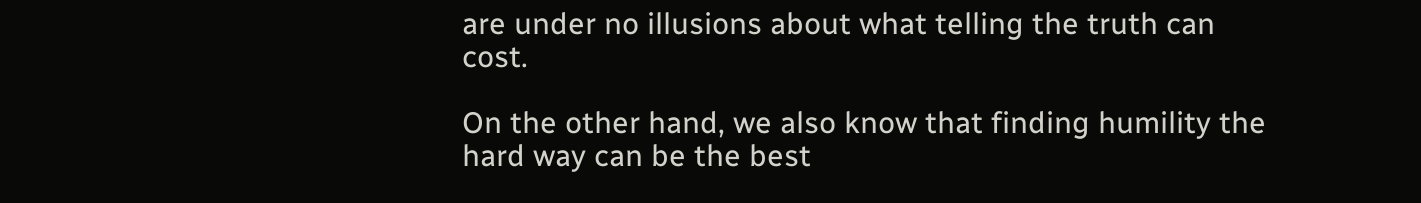are under no illusions about what telling the truth can cost.

On the other hand, we also know that finding humility the hard way can be the best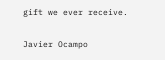gift we ever receive.


Javier Ocampo